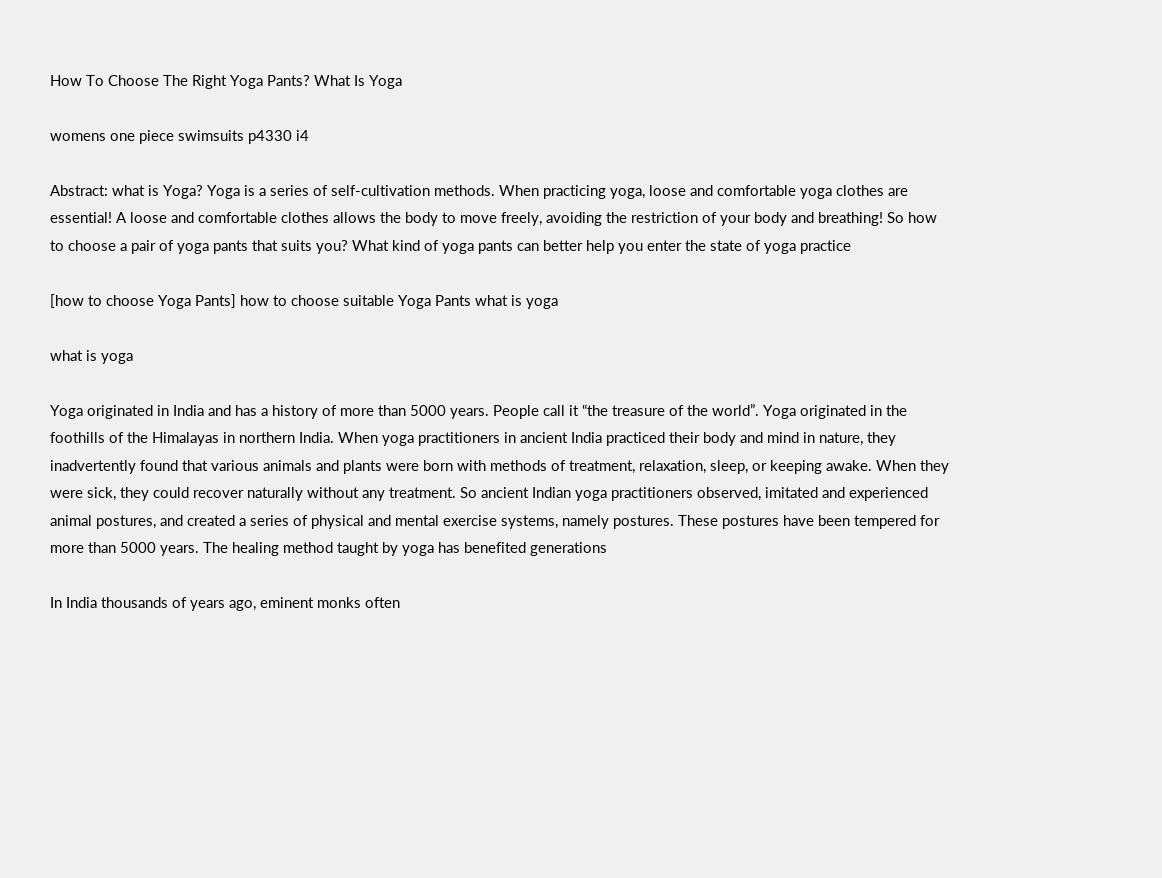How To Choose The Right Yoga Pants? What Is Yoga

womens one piece swimsuits p4330 i4

Abstract: what is Yoga? Yoga is a series of self-cultivation methods. When practicing yoga, loose and comfortable yoga clothes are essential! A loose and comfortable clothes allows the body to move freely, avoiding the restriction of your body and breathing! So how to choose a pair of yoga pants that suits you? What kind of yoga pants can better help you enter the state of yoga practice

[how to choose Yoga Pants] how to choose suitable Yoga Pants what is yoga

what is yoga

Yoga originated in India and has a history of more than 5000 years. People call it “the treasure of the world”. Yoga originated in the foothills of the Himalayas in northern India. When yoga practitioners in ancient India practiced their body and mind in nature, they inadvertently found that various animals and plants were born with methods of treatment, relaxation, sleep, or keeping awake. When they were sick, they could recover naturally without any treatment. So ancient Indian yoga practitioners observed, imitated and experienced animal postures, and created a series of physical and mental exercise systems, namely postures. These postures have been tempered for more than 5000 years. The healing method taught by yoga has benefited generations

In India thousands of years ago, eminent monks often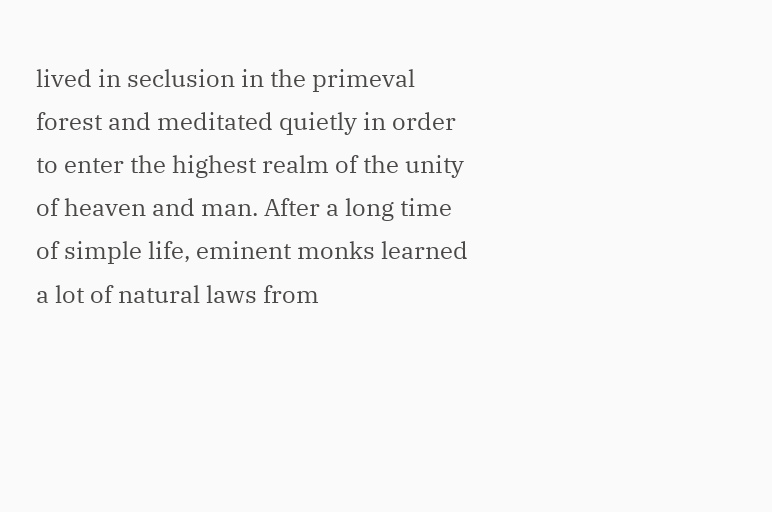lived in seclusion in the primeval forest and meditated quietly in order to enter the highest realm of the unity of heaven and man. After a long time of simple life, eminent monks learned a lot of natural laws from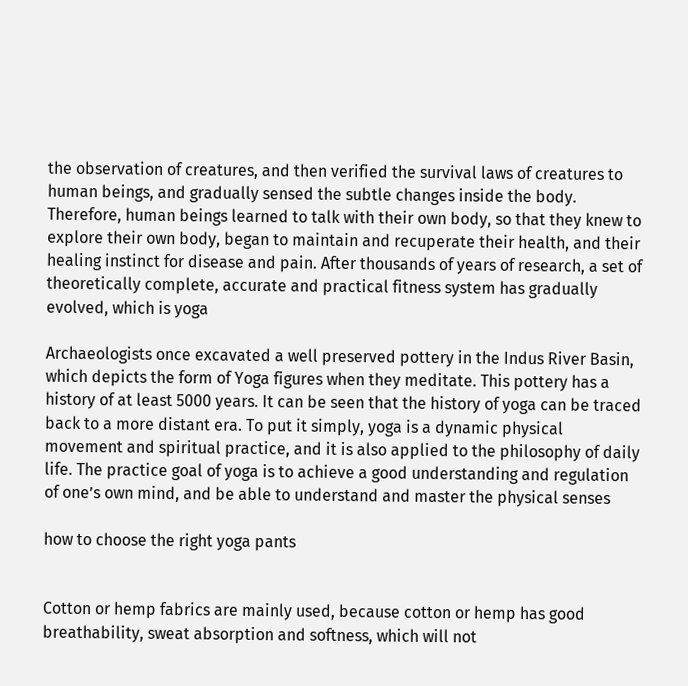the observation of creatures, and then verified the survival laws of creatures to human beings, and gradually sensed the subtle changes inside the body. Therefore, human beings learned to talk with their own body, so that they knew to explore their own body, began to maintain and recuperate their health, and their healing instinct for disease and pain. After thousands of years of research, a set of theoretically complete, accurate and practical fitness system has gradually evolved, which is yoga

Archaeologists once excavated a well preserved pottery in the Indus River Basin, which depicts the form of Yoga figures when they meditate. This pottery has a history of at least 5000 years. It can be seen that the history of yoga can be traced back to a more distant era. To put it simply, yoga is a dynamic physical movement and spiritual practice, and it is also applied to the philosophy of daily life. The practice goal of yoga is to achieve a good understanding and regulation of one’s own mind, and be able to understand and master the physical senses

how to choose the right yoga pants


Cotton or hemp fabrics are mainly used, because cotton or hemp has good breathability, sweat absorption and softness, which will not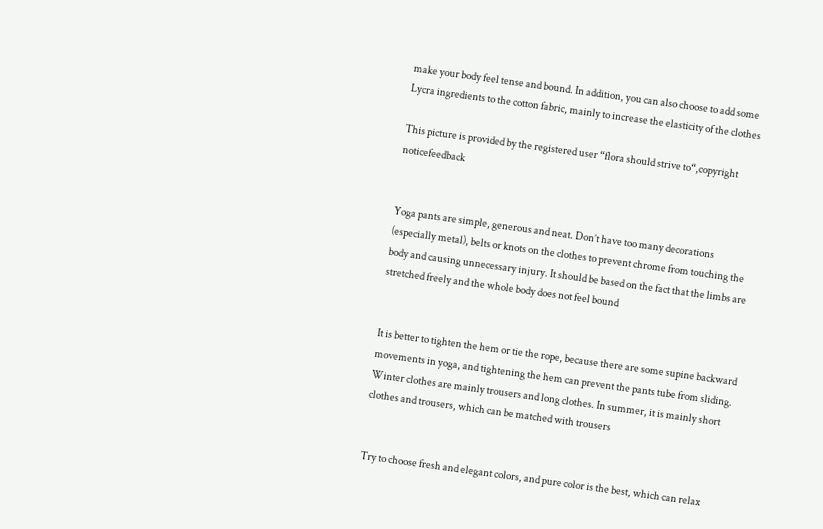make your body feel tense and bound. In addition, you can also choose to add some Lycra ingredients to the cotton fabric, mainly to increase the elasticity of the clothes

This picture is provided by the registered user “flora should strive to“,copyright noticefeedback


Yoga pants are simple, generous and neat. Don’t have too many decorations (especially metal), belts or knots on the clothes to prevent chrome from touching the body and causing unnecessary injury. It should be based on the fact that the limbs are stretched freely and the whole body does not feel bound


It is better to tighten the hem or tie the rope, because there are some supine backward movements in yoga, and tightening the hem can prevent the pants tube from sliding. Winter clothes are mainly trousers and long clothes. In summer, it is mainly short clothes and trousers, which can be matched with trousers


Try to choose fresh and elegant colors, and pure color is the best, which can relax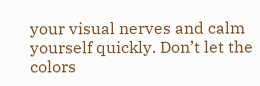your visual nerves and calm yourself quickly. Don’t let the colors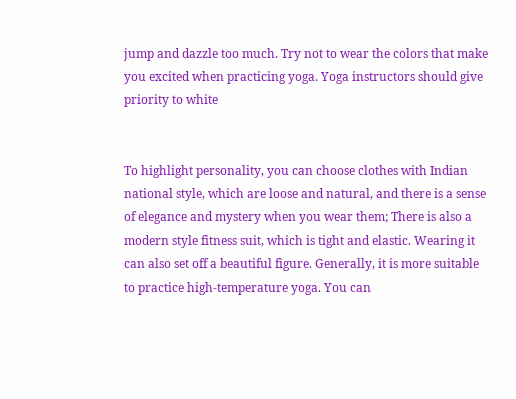jump and dazzle too much. Try not to wear the colors that make you excited when practicing yoga. Yoga instructors should give priority to white


To highlight personality, you can choose clothes with Indian national style, which are loose and natural, and there is a sense of elegance and mystery when you wear them; There is also a modern style fitness suit, which is tight and elastic. Wearing it can also set off a beautiful figure. Generally, it is more suitable to practice high-temperature yoga. You can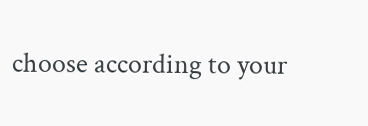choose according to your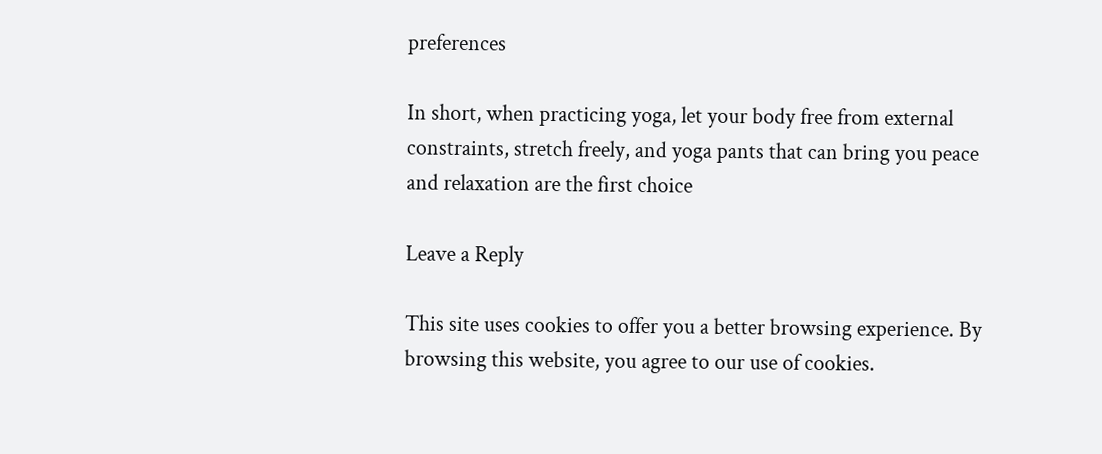preferences

In short, when practicing yoga, let your body free from external constraints, stretch freely, and yoga pants that can bring you peace and relaxation are the first choice

Leave a Reply

This site uses cookies to offer you a better browsing experience. By browsing this website, you agree to our use of cookies.